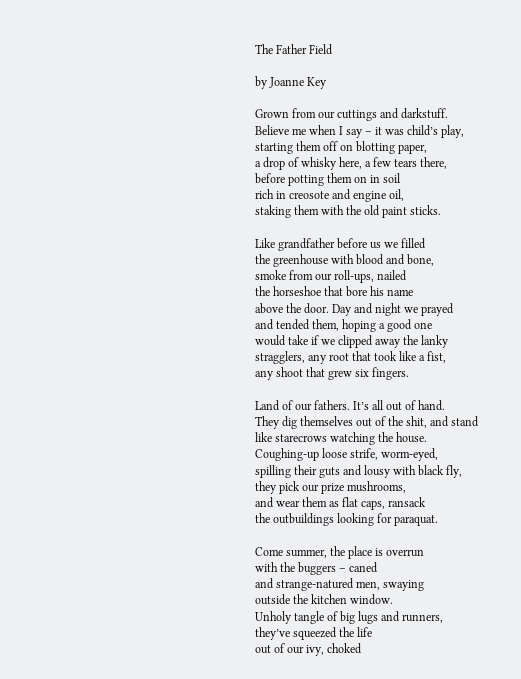The Father Field

by Joanne Key

Grown from our cuttings and darkstuff.
Believe me when I say – it was child’s play,
starting them off on blotting paper,
a drop of whisky here, a few tears there,
before potting them on in soil
rich in creosote and engine oil,
staking them with the old paint sticks.

Like grandfather before us we filled
the greenhouse with blood and bone,
smoke from our roll-ups, nailed
the horseshoe that bore his name
above the door. Day and night we prayed
and tended them, hoping a good one
would take if we clipped away the lanky
stragglers, any root that took like a fist,
any shoot that grew six fingers.

Land of our fathers. It’s all out of hand.
They dig themselves out of the shit, and stand
like starecrows watching the house.
Coughing-up loose strife, worm-eyed,
spilling their guts and lousy with black fly,
they pick our prize mushrooms,
and wear them as flat caps, ransack
the outbuildings looking for paraquat.

Come summer, the place is overrun
with the buggers – caned
and strange-natured men, swaying
outside the kitchen window.
Unholy tangle of big lugs and runners,
they’ve squeezed the life
out of our ivy, choked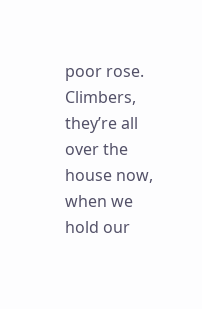poor rose.
Climbers, they’re all over the house now,
when we hold our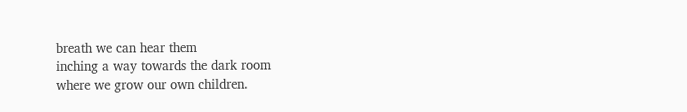breath we can hear them
inching a way towards the dark room
where we grow our own children.